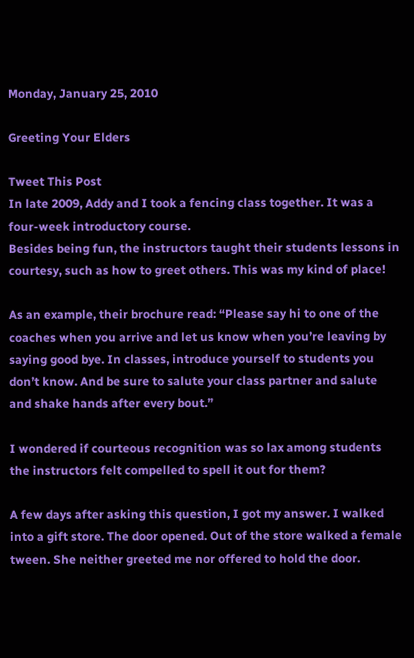Monday, January 25, 2010

Greeting Your Elders

Tweet This Post
In late 2009, Addy and I took a fencing class together. It was a four-week introductory course.
Besides being fun, the instructors taught their students lessons in courtesy, such as how to greet others. This was my kind of place!

As an example, their brochure read: “Please say hi to one of the coaches when you arrive and let us know when you’re leaving by saying good bye. In classes, introduce yourself to students you don’t know. And be sure to salute your class partner and salute and shake hands after every bout.”

I wondered if courteous recognition was so lax among students the instructors felt compelled to spell it out for them?

A few days after asking this question, I got my answer. I walked into a gift store. The door opened. Out of the store walked a female tween. She neither greeted me nor offered to hold the door.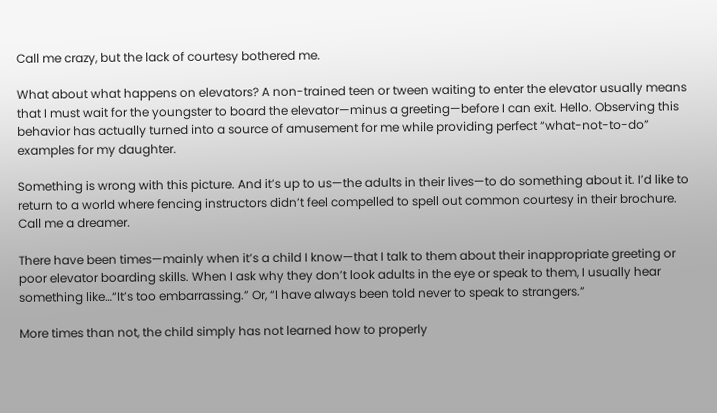Call me crazy, but the lack of courtesy bothered me.

What about what happens on elevators? A non-trained teen or tween waiting to enter the elevator usually means that I must wait for the youngster to board the elevator—minus a greeting—before I can exit. Hello. Observing this behavior has actually turned into a source of amusement for me while providing perfect “what-not-to-do” examples for my daughter.

Something is wrong with this picture. And it’s up to us—the adults in their lives—to do something about it. I’d like to return to a world where fencing instructors didn’t feel compelled to spell out common courtesy in their brochure. Call me a dreamer.

There have been times—mainly when it’s a child I know—that I talk to them about their inappropriate greeting or poor elevator boarding skills. When I ask why they don’t look adults in the eye or speak to them, I usually hear something like…“It’s too embarrassing.” Or, “I have always been told never to speak to strangers.”

More times than not, the child simply has not learned how to properly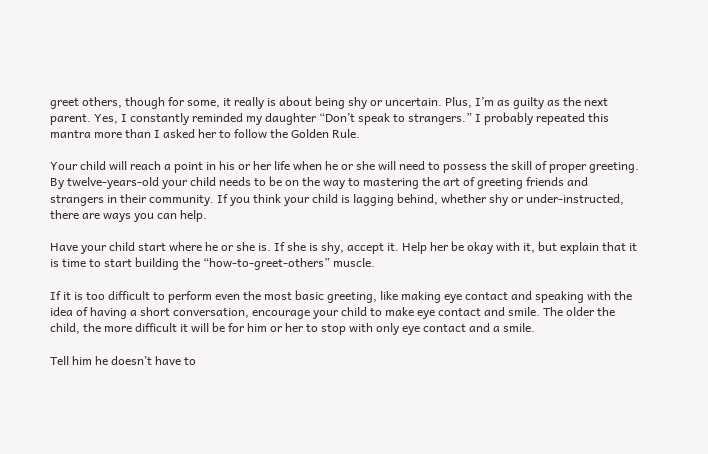greet others, though for some, it really is about being shy or uncertain. Plus, I’m as guilty as the next parent. Yes, I constantly reminded my daughter “Don’t speak to strangers.” I probably repeated this mantra more than I asked her to follow the Golden Rule.

Your child will reach a point in his or her life when he or she will need to possess the skill of proper greeting. By twelve-years-old your child needs to be on the way to mastering the art of greeting friends and strangers in their community. If you think your child is lagging behind, whether shy or under-instructed, there are ways you can help.

Have your child start where he or she is. If she is shy, accept it. Help her be okay with it, but explain that it is time to start building the “how-to-greet-others” muscle.

If it is too difficult to perform even the most basic greeting, like making eye contact and speaking with the idea of having a short conversation, encourage your child to make eye contact and smile. The older the child, the more difficult it will be for him or her to stop with only eye contact and a smile.

Tell him he doesn’t have to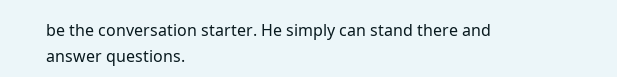be the conversation starter. He simply can stand there and answer questions.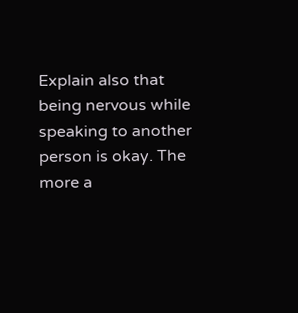Explain also that being nervous while speaking to another person is okay. The more a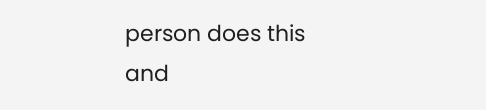person does this and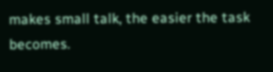makes small talk, the easier the task becomes.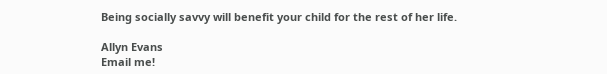Being socially savvy will benefit your child for the rest of her life.

Allyn Evans
Email me!